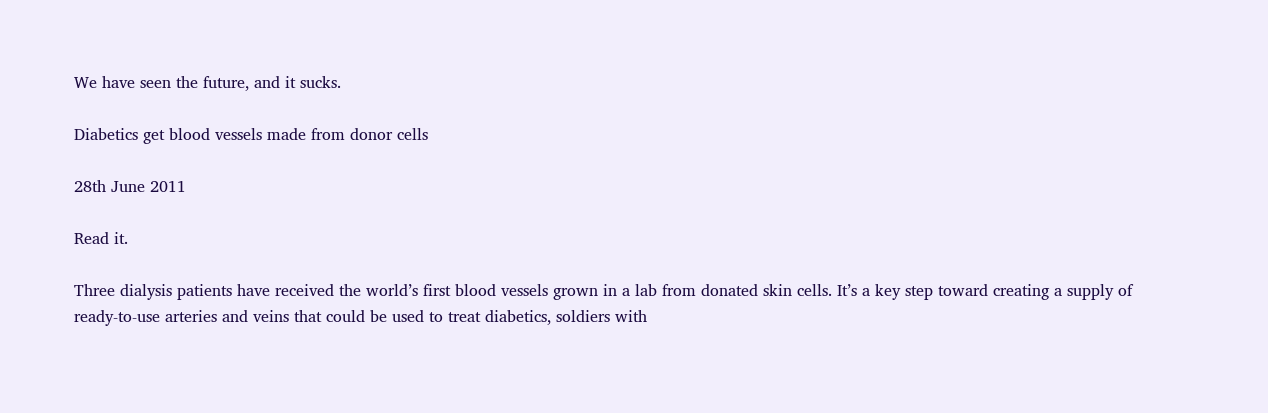We have seen the future, and it sucks.

Diabetics get blood vessels made from donor cells

28th June 2011

Read it.

Three dialysis patients have received the world’s first blood vessels grown in a lab from donated skin cells. It’s a key step toward creating a supply of ready-to-use arteries and veins that could be used to treat diabetics, soldiers with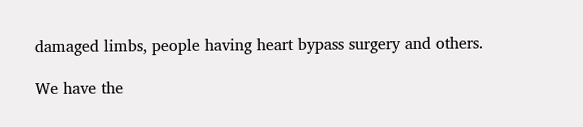damaged limbs, people having heart bypass surgery and others.

We have the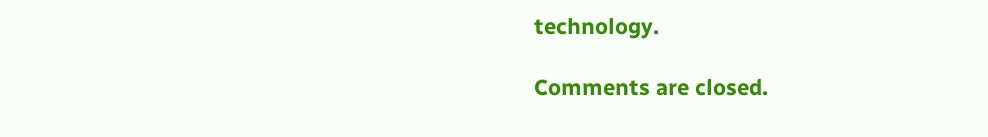technology.

Comments are closed.